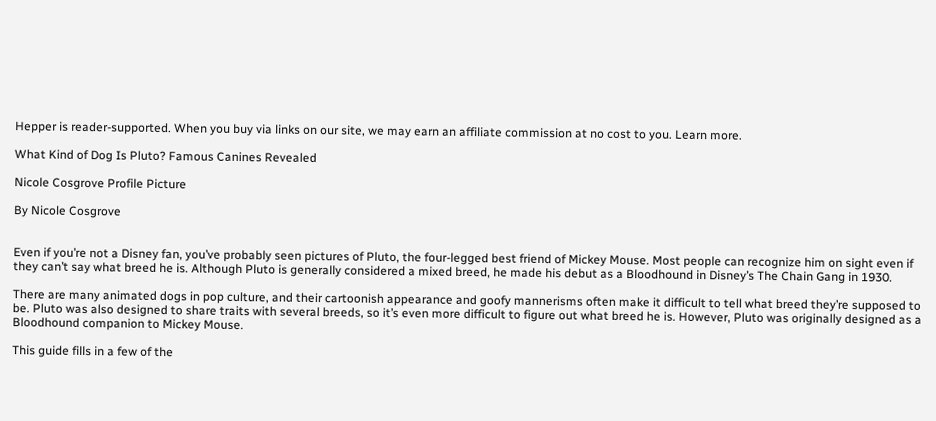Hepper is reader-supported. When you buy via links on our site, we may earn an affiliate commission at no cost to you. Learn more.

What Kind of Dog Is Pluto? Famous Canines Revealed

Nicole Cosgrove Profile Picture

By Nicole Cosgrove


Even if you’re not a Disney fan, you’ve probably seen pictures of Pluto, the four-legged best friend of Mickey Mouse. Most people can recognize him on sight even if they can’t say what breed he is. Although Pluto is generally considered a mixed breed, he made his debut as a Bloodhound in Disney’s The Chain Gang in 1930.

There are many animated dogs in pop culture, and their cartoonish appearance and goofy mannerisms often make it difficult to tell what breed they’re supposed to be. Pluto was also designed to share traits with several breeds, so it’s even more difficult to figure out what breed he is. However, Pluto was originally designed as a Bloodhound companion to Mickey Mouse.

This guide fills in a few of the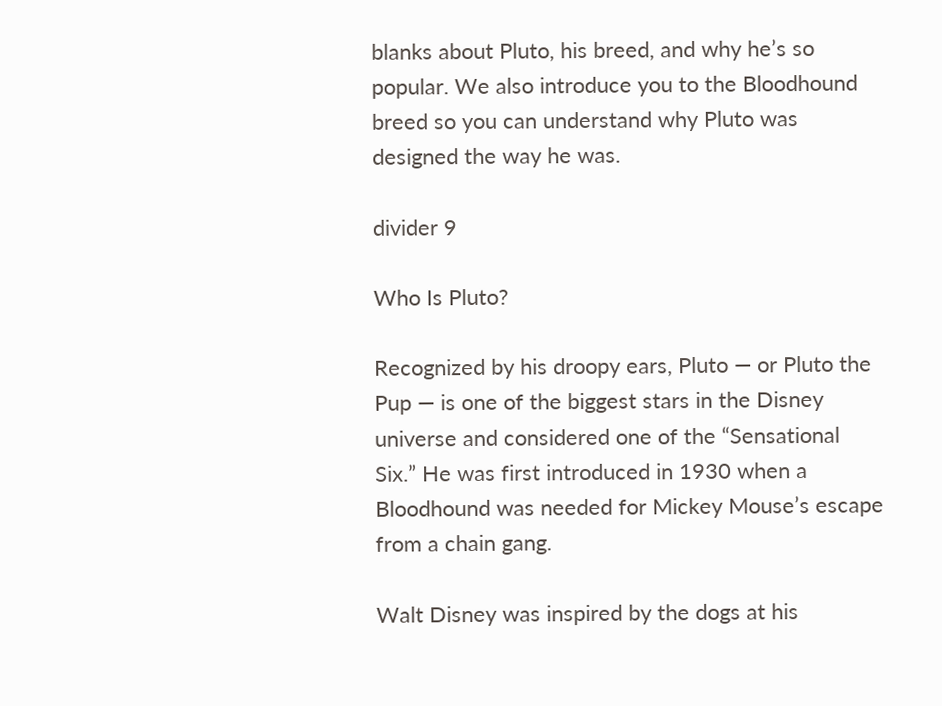blanks about Pluto, his breed, and why he’s so popular. We also introduce you to the Bloodhound breed so you can understand why Pluto was designed the way he was.

divider 9

Who Is Pluto?

Recognized by his droopy ears, Pluto — or Pluto the Pup — is one of the biggest stars in the Disney universe and considered one of the “Sensational Six.” He was first introduced in 1930 when a Bloodhound was needed for Mickey Mouse’s escape from a chain gang.

Walt Disney was inspired by the dogs at his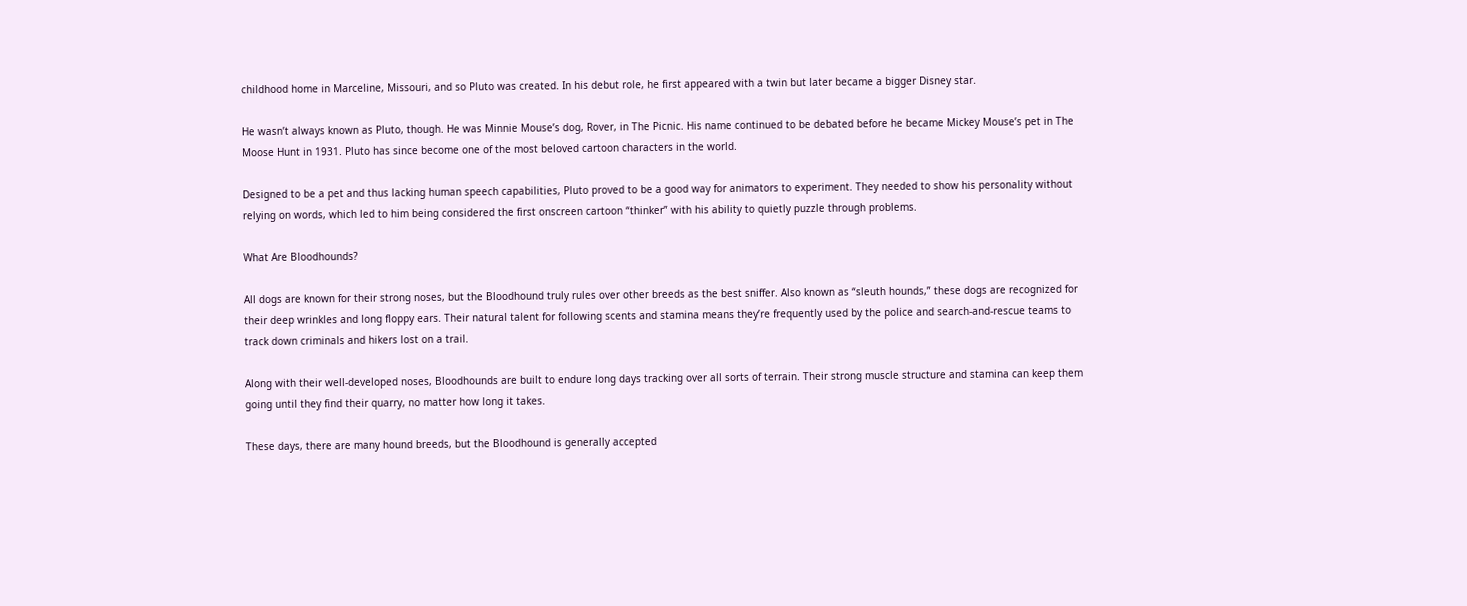childhood home in Marceline, Missouri, and so Pluto was created. In his debut role, he first appeared with a twin but later became a bigger Disney star.

He wasn’t always known as Pluto, though. He was Minnie Mouse’s dog, Rover, in The Picnic. His name continued to be debated before he became Mickey Mouse’s pet in The Moose Hunt in 1931. Pluto has since become one of the most beloved cartoon characters in the world.

Designed to be a pet and thus lacking human speech capabilities, Pluto proved to be a good way for animators to experiment. They needed to show his personality without relying on words, which led to him being considered the first onscreen cartoon “thinker” with his ability to quietly puzzle through problems.

What Are Bloodhounds?

All dogs are known for their strong noses, but the Bloodhound truly rules over other breeds as the best sniffer. Also known as “sleuth hounds,” these dogs are recognized for their deep wrinkles and long floppy ears. Their natural talent for following scents and stamina means they’re frequently used by the police and search-and-rescue teams to track down criminals and hikers lost on a trail.

Along with their well-developed noses, Bloodhounds are built to endure long days tracking over all sorts of terrain. Their strong muscle structure and stamina can keep them going until they find their quarry, no matter how long it takes.

These days, there are many hound breeds, but the Bloodhound is generally accepted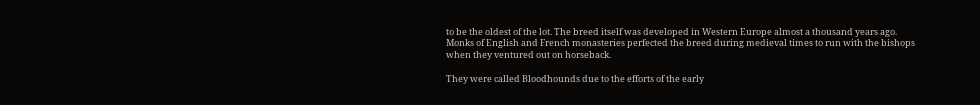to be the oldest of the lot. The breed itself was developed in Western Europe almost a thousand years ago. Monks of English and French monasteries perfected the breed during medieval times to run with the bishops when they ventured out on horseback.

They were called Bloodhounds due to the efforts of the early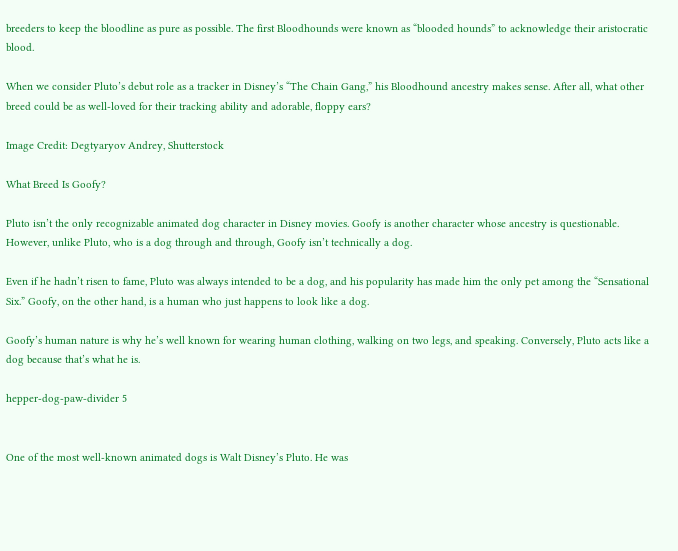breeders to keep the bloodline as pure as possible. The first Bloodhounds were known as “blooded hounds” to acknowledge their aristocratic blood.

When we consider Pluto’s debut role as a tracker in Disney’s “The Chain Gang,” his Bloodhound ancestry makes sense. After all, what other breed could be as well-loved for their tracking ability and adorable, floppy ears?

Image Credit: Degtyaryov Andrey, Shutterstock

What Breed Is Goofy?

Pluto isn’t the only recognizable animated dog character in Disney movies. Goofy is another character whose ancestry is questionable. However, unlike Pluto, who is a dog through and through, Goofy isn’t technically a dog.

Even if he hadn’t risen to fame, Pluto was always intended to be a dog, and his popularity has made him the only pet among the “Sensational Six.” Goofy, on the other hand, is a human who just happens to look like a dog.

Goofy’s human nature is why he’s well known for wearing human clothing, walking on two legs, and speaking. Conversely, Pluto acts like a dog because that’s what he is.

hepper-dog-paw-divider 5


One of the most well-known animated dogs is Walt Disney’s Pluto. He was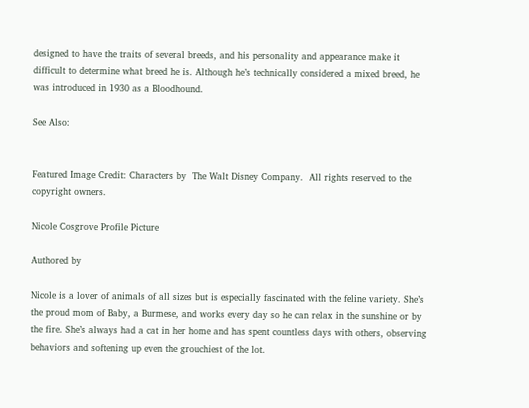designed to have the traits of several breeds, and his personality and appearance make it difficult to determine what breed he is. Although he’s technically considered a mixed breed, he was introduced in 1930 as a Bloodhound.

See Also:


Featured Image Credit: Characters by  The Walt Disney Company.  All rights reserved to the copyright owners.

Nicole Cosgrove Profile Picture

Authored by

Nicole is a lover of animals of all sizes but is especially fascinated with the feline variety. She’s the proud mom of Baby, a Burmese, and works every day so he can relax in the sunshine or by the fire. She’s always had a cat in her home and has spent countless days with others, observing behaviors and softening up even the grouchiest of the lot.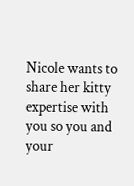Nicole wants to share her kitty expertise with you so you and your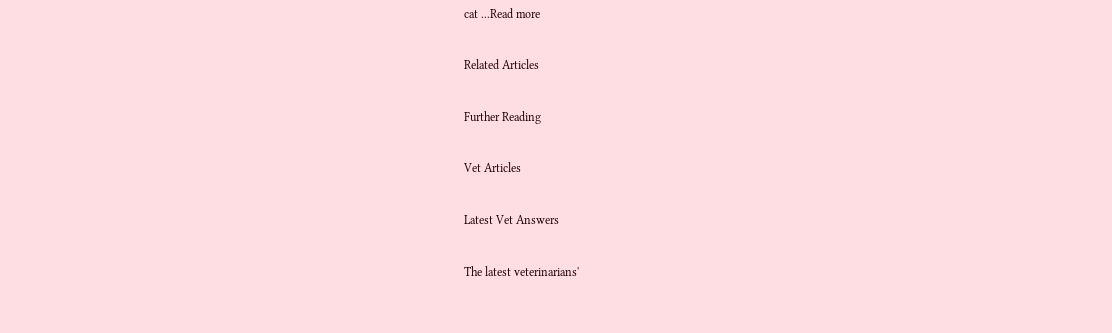cat ...Read more

Related Articles

Further Reading

Vet Articles

Latest Vet Answers

The latest veterinarians'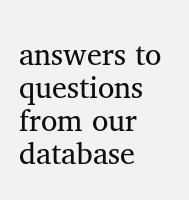answers to questions from our database